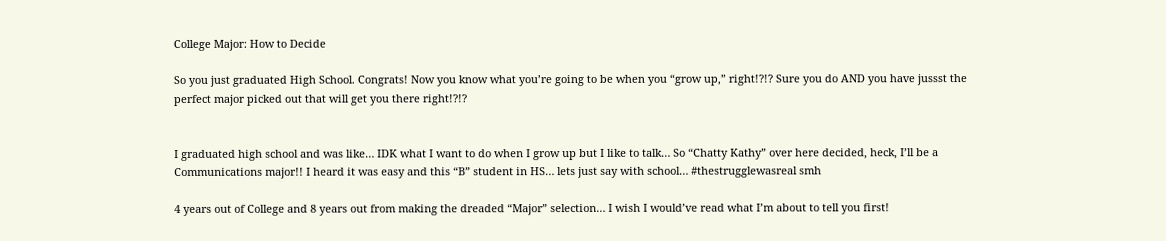College Major: How to Decide

So you just graduated High School. Congrats! Now you know what you’re going to be when you “grow up,” right!?!? Sure you do AND you have jussst the perfect major picked out that will get you there right!?!?


I graduated high school and was like… IDK what I want to do when I grow up but I like to talk… So “Chatty Kathy” over here decided, heck, I’ll be a Communications major!! I heard it was easy and this “B” student in HS… lets just say with school… #thestrugglewasreal smh

4 years out of College and 8 years out from making the dreaded “Major” selection… I wish I would’ve read what I’m about to tell you first!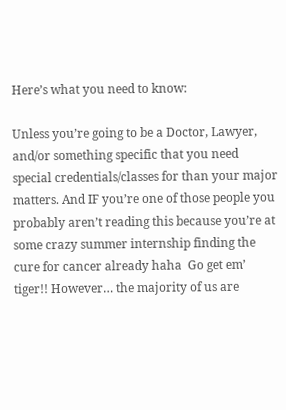Here’s what you need to know:

Unless you’re going to be a Doctor, Lawyer, and/or something specific that you need special credentials/classes for than your major matters. And IF you’re one of those people you probably aren’t reading this because you’re at some crazy summer internship finding the cure for cancer already haha  Go get em’ tiger!! However… the majority of us are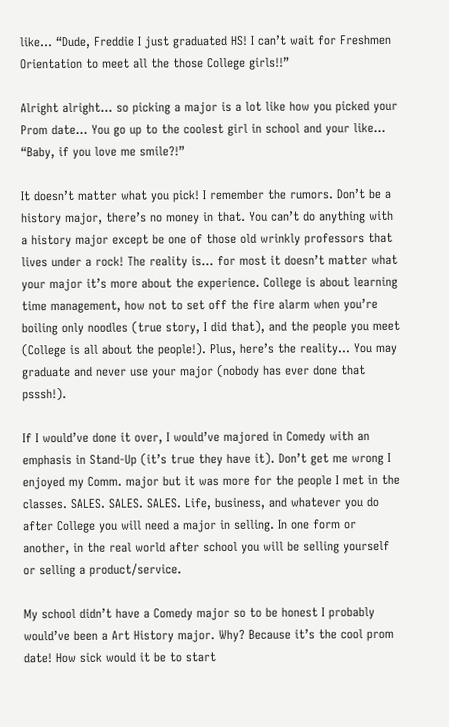like… “Dude, Freddie I just graduated HS! I can’t wait for Freshmen Orientation to meet all the those College girls!!”

Alright alright… so picking a major is a lot like how you picked your Prom date… You go up to the coolest girl in school and your like… “Baby, if you love me smile?!”

It doesn’t matter what you pick! I remember the rumors. Don’t be a history major, there’s no money in that. You can’t do anything with a history major except be one of those old wrinkly professors that lives under a rock! The reality is… for most it doesn’t matter what your major it’s more about the experience. College is about learning time management, how not to set off the fire alarm when you’re boiling only noodles (true story, I did that), and the people you meet (College is all about the people!). Plus, here’s the reality… You may graduate and never use your major (nobody has ever done that psssh!).

If I would’ve done it over, I would’ve majored in Comedy with an emphasis in Stand-Up (it’s true they have it). Don’t get me wrong I enjoyed my Comm. major but it was more for the people I met in the classes. SALES. SALES. SALES. Life, business, and whatever you do after College you will need a major in selling. In one form or another, in the real world after school you will be selling yourself or selling a product/service.

My school didn’t have a Comedy major so to be honest I probably would’ve been a Art History major. Why? Because it’s the cool prom date! How sick would it be to start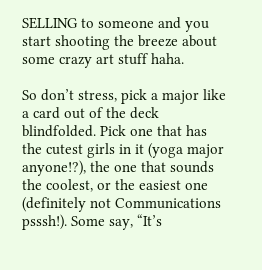SELLING to someone and you start shooting the breeze about some crazy art stuff haha.

So don’t stress, pick a major like a card out of the deck blindfolded. Pick one that has the cutest girls in it (yoga major anyone!?), the one that sounds the coolest, or the easiest one (definitely not Communications psssh!). Some say, “It’s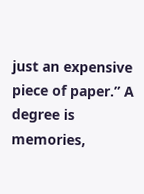just an expensive piece of paper.” A degree is memories,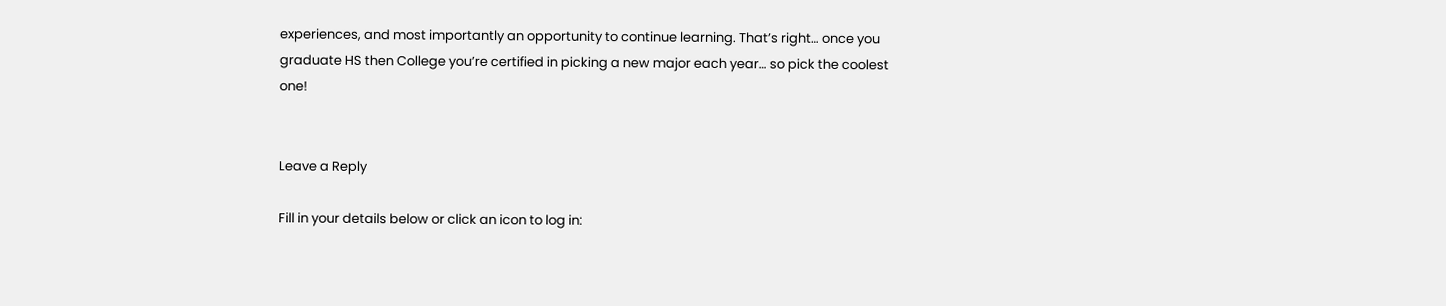experiences, and most importantly an opportunity to continue learning. That’s right… once you graduate HS then College you’re certified in picking a new major each year… so pick the coolest one!


Leave a Reply

Fill in your details below or click an icon to log in: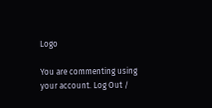Logo

You are commenting using your account. Log Out /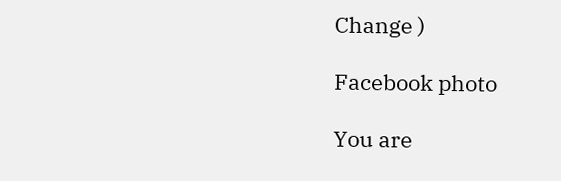Change )

Facebook photo

You are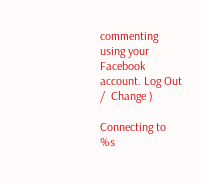commenting using your Facebook account. Log Out /  Change )

Connecting to %s